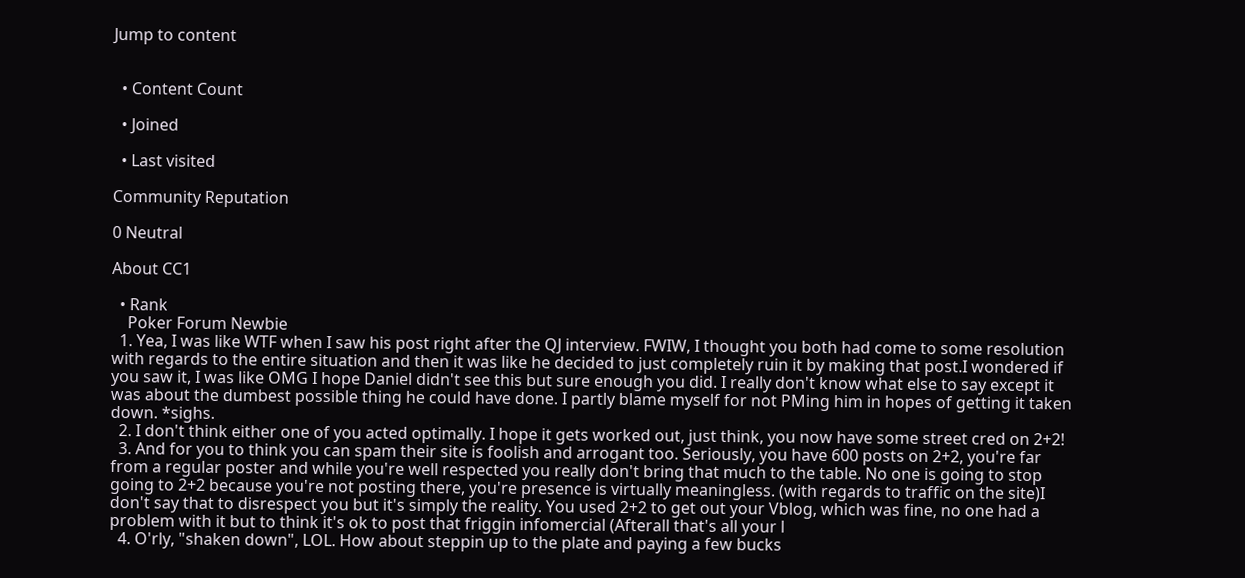Jump to content


  • Content Count

  • Joined

  • Last visited

Community Reputation

0 Neutral

About CC1

  • Rank
    Poker Forum Newbie
  1. Yea, I was like WTF when I saw his post right after the QJ interview. FWIW, I thought you both had come to some resolution with regards to the entire situation and then it was like he decided to just completely ruin it by making that post.I wondered if you saw it, I was like OMG I hope Daniel didn't see this but sure enough you did. I really don't know what else to say except it was about the dumbest possible thing he could have done. I partly blame myself for not PMing him in hopes of getting it taken down. *sighs.
  2. I don't think either one of you acted optimally. I hope it gets worked out, just think, you now have some street cred on 2+2!
  3. And for you to think you can spam their site is foolish and arrogant too. Seriously, you have 600 posts on 2+2, you're far from a regular poster and while you're well respected you really don't bring that much to the table. No one is going to stop going to 2+2 because you're not posting there, you're presence is virtually meaningless. (with regards to traffic on the site)I don't say that to disrespect you but it's simply the reality. You used 2+2 to get out your Vblog, which was fine, no one had a problem with it but to think it's ok to post that friggin infomercial (Afterall that's all your l
  4. O'rly, "shaken down", LOL. How about steppin up to the plate and paying a few bucks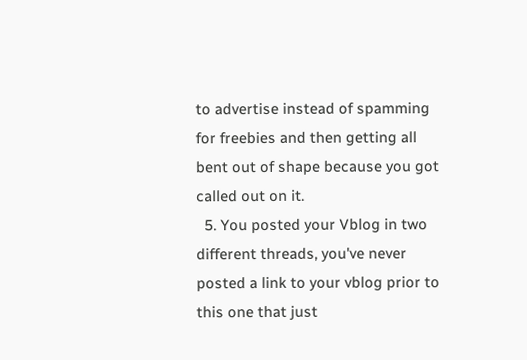to advertise instead of spamming for freebies and then getting all bent out of shape because you got called out on it.
  5. You posted your Vblog in two different threads, you've never posted a link to your vblog prior to this one that just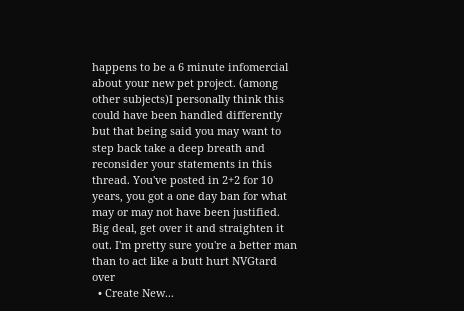happens to be a 6 minute infomercial about your new pet project. (among other subjects)I personally think this could have been handled differently but that being said you may want to step back take a deep breath and reconsider your statements in this thread. You've posted in 2+2 for 10 years, you got a one day ban for what may or may not have been justified. Big deal, get over it and straighten it out. I'm pretty sure you're a better man than to act like a butt hurt NVGtard over
  • Create New...